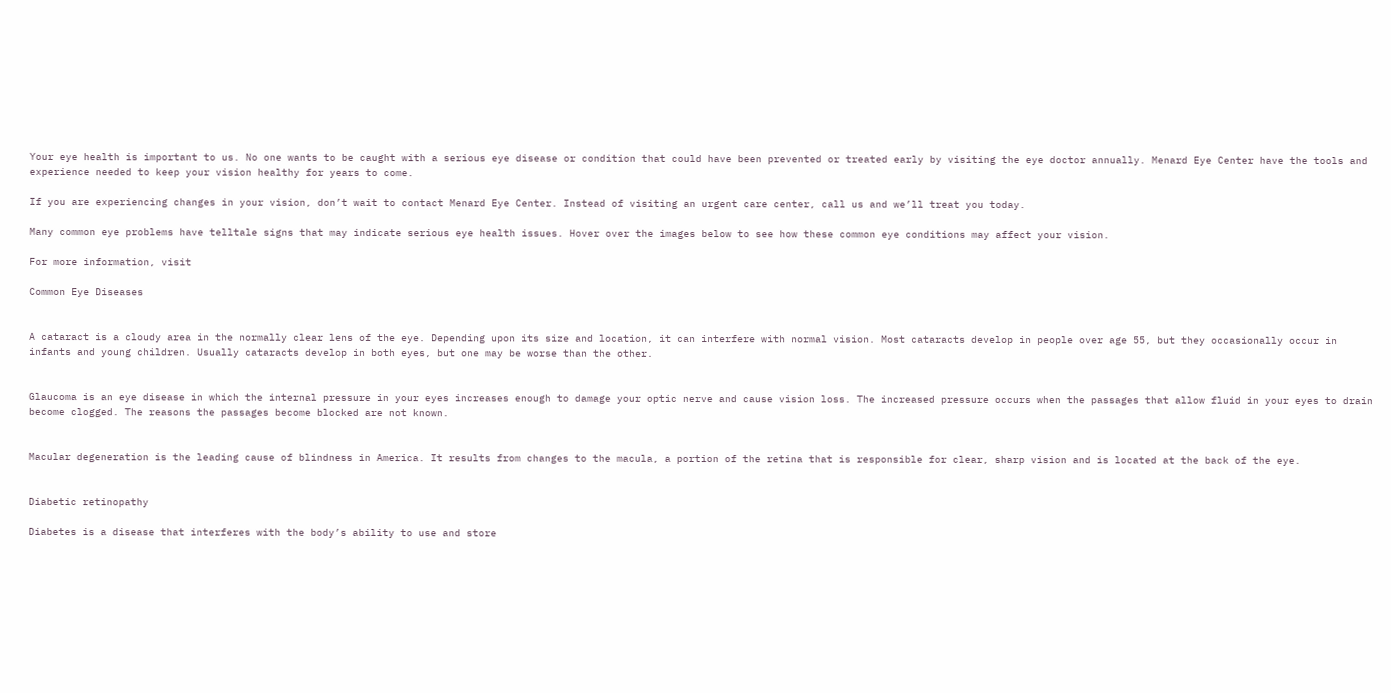Your eye health is important to us. No one wants to be caught with a serious eye disease or condition that could have been prevented or treated early by visiting the eye doctor annually. Menard Eye Center have the tools and experience needed to keep your vision healthy for years to come.

If you are experiencing changes in your vision, don’t wait to contact Menard Eye Center. Instead of visiting an urgent care center, call us and we’ll treat you today.

Many common eye problems have telltale signs that may indicate serious eye health issues. Hover over the images below to see how these common eye conditions may affect your vision.

For more information, visit

Common Eye Diseases


A cataract is a cloudy area in the normally clear lens of the eye. Depending upon its size and location, it can interfere with normal vision. Most cataracts develop in people over age 55, but they occasionally occur in infants and young children. Usually cataracts develop in both eyes, but one may be worse than the other.


Glaucoma is an eye disease in which the internal pressure in your eyes increases enough to damage your optic nerve and cause vision loss. The increased pressure occurs when the passages that allow fluid in your eyes to drain become clogged. The reasons the passages become blocked are not known.


Macular degeneration is the leading cause of blindness in America. It results from changes to the macula, a portion of the retina that is responsible for clear, sharp vision and is located at the back of the eye.


Diabetic retinopathy

Diabetes is a disease that interferes with the body’s ability to use and store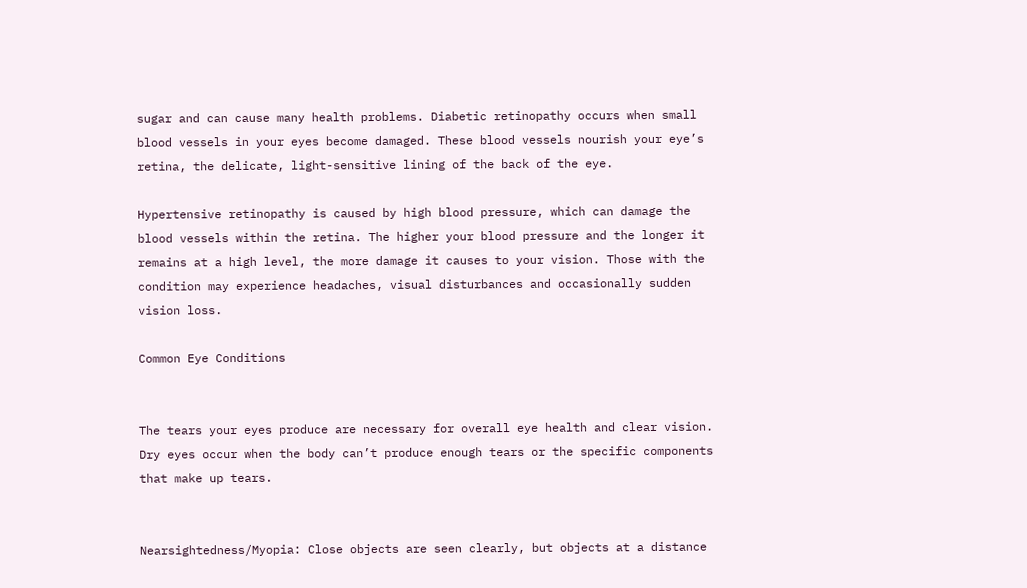sugar and can cause many health problems. Diabetic retinopathy occurs when small blood vessels in your eyes become damaged. These blood vessels nourish your eye’s retina, the delicate, light-sensitive lining of the back of the eye.

Hypertensive retinopathy is caused by high blood pressure, which can damage the blood vessels within the retina. The higher your blood pressure and the longer it remains at a high level, the more damage it causes to your vision. Those with the condition may experience headaches, visual disturbances and occasionally sudden vision loss.

Common Eye Conditions


The tears your eyes produce are necessary for overall eye health and clear vision. Dry eyes occur when the body can’t produce enough tears or the specific components that make up tears.


Nearsightedness/Myopia: Close objects are seen clearly, but objects at a distance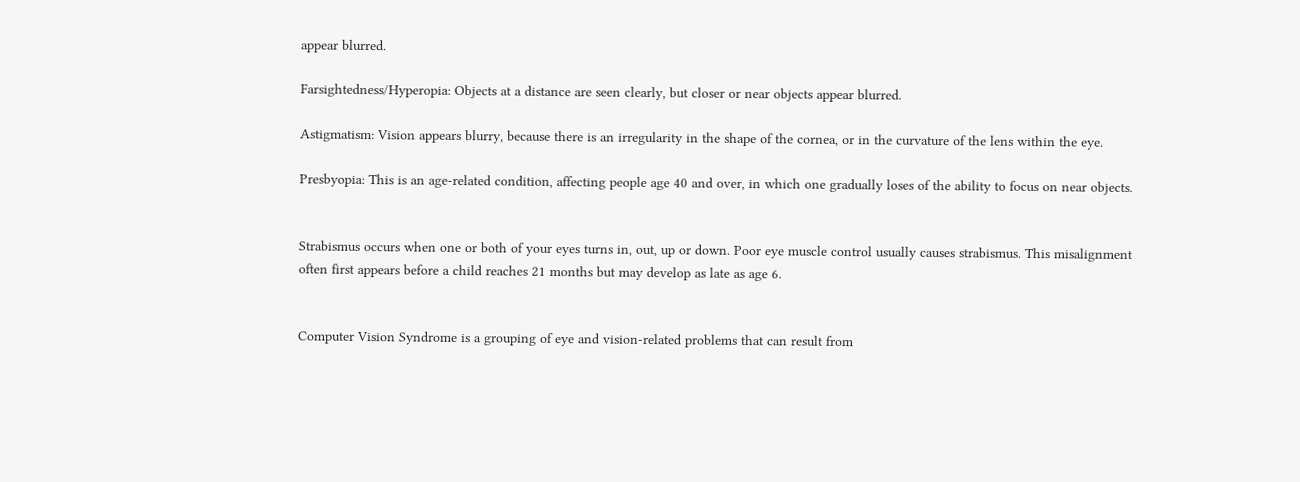appear blurred.

Farsightedness/Hyperopia: Objects at a distance are seen clearly, but closer or near objects appear blurred.

Astigmatism: Vision appears blurry, because there is an irregularity in the shape of the cornea, or in the curvature of the lens within the eye.

Presbyopia: This is an age-related condition, affecting people age 40 and over, in which one gradually loses of the ability to focus on near objects.


Strabismus occurs when one or both of your eyes turns in, out, up or down. Poor eye muscle control usually causes strabismus. This misalignment often first appears before a child reaches 21 months but may develop as late as age 6.


Computer Vision Syndrome is a grouping of eye and vision-related problems that can result from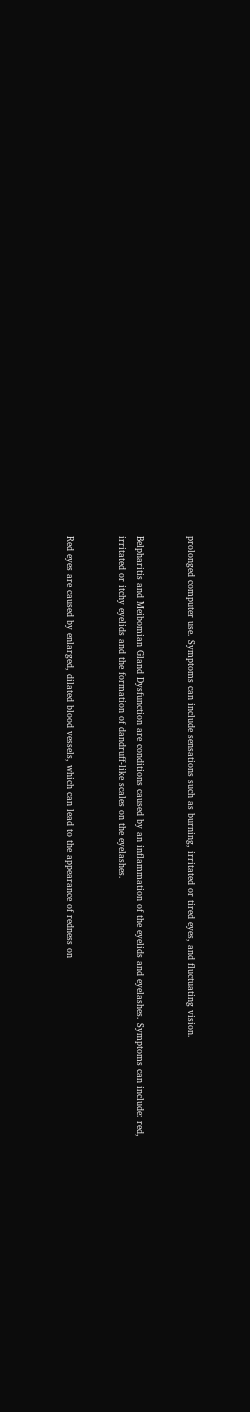prolonged computer use. Symptoms can include sensations such as burning, irritated or tired eyes, and fluctuating vision.


Belpharitis and Meibomian Gland Dysfunction are conditions caused by an inflammation of the eyelids and eyelashes. Symptoms can include: red, irritated or itchy eyelids and the formation of dandruff-like scales on the eyelashes.


Red eyes are caused by enlarged, dilated blood vessels, which can lead to the appearance of redness on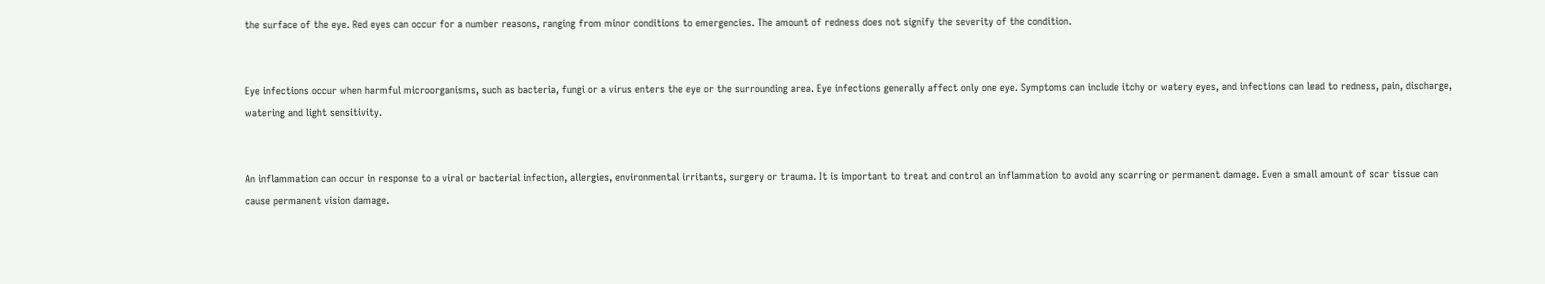the surface of the eye. Red eyes can occur for a number reasons, ranging from minor conditions to emergencies. The amount of redness does not signify the severity of the condition.


Eye infections occur when harmful microorganisms, such as bacteria, fungi or a virus enters the eye or the surrounding area. Eye infections generally affect only one eye. Symptoms can include itchy or watery eyes, and infections can lead to redness, pain, discharge, watering and light sensitivity.


An inflammation can occur in response to a viral or bacterial infection, allergies, environmental irritants, surgery or trauma. It is important to treat and control an inflammation to avoid any scarring or permanent damage. Even a small amount of scar tissue can cause permanent vision damage.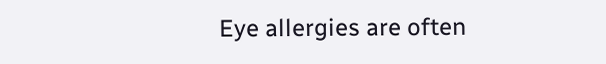Eye allergies are often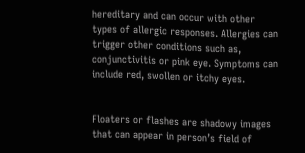hereditary and can occur with other types of allergic responses. Allergies can trigger other conditions such as, conjunctivitis or pink eye. Symptoms can include red, swollen or itchy eyes.


Floaters or flashes are shadowy images that can appear in person’s field of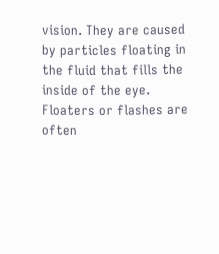vision. They are caused by particles floating in the fluid that fills the inside of the eye. Floaters or flashes are often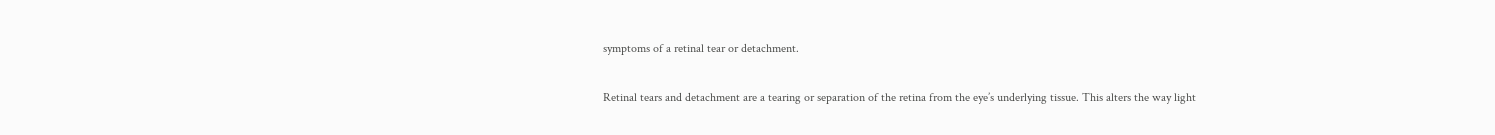symptoms of a retinal tear or detachment.


Retinal tears and detachment are a tearing or separation of the retina from the eye’s underlying tissue. This alters the way light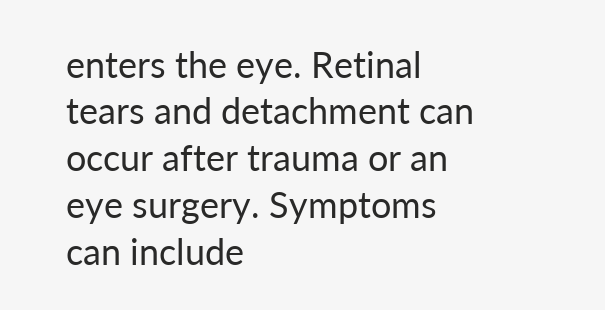enters the eye. Retinal tears and detachment can occur after trauma or an eye surgery. Symptoms can include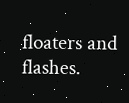floaters and flashes.